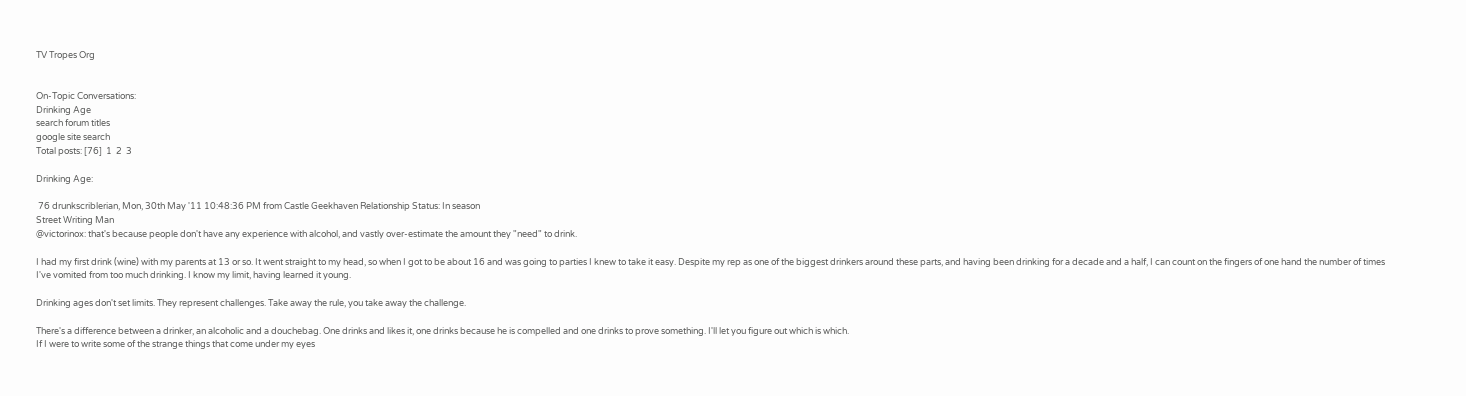TV Tropes Org


On-Topic Conversations:
Drinking Age
search forum titles
google site search
Total posts: [76]  1  2  3

Drinking Age:

 76 drunkscriblerian, Mon, 30th May '11 10:48:36 PM from Castle Geekhaven Relationship Status: In season
Street Writing Man
@victorinox: that's because people don't have any experience with alcohol, and vastly over-estimate the amount they "need" to drink.

I had my first drink (wine) with my parents at 13 or so. It went straight to my head, so when I got to be about 16 and was going to parties I knew to take it easy. Despite my rep as one of the biggest drinkers around these parts, and having been drinking for a decade and a half, I can count on the fingers of one hand the number of times I've vomited from too much drinking. I know my limit, having learned it young.

Drinking ages don't set limits. They represent challenges. Take away the rule, you take away the challenge.

There's a difference between a drinker, an alcoholic and a douchebag. One drinks and likes it, one drinks because he is compelled and one drinks to prove something. I'll let you figure out which is which.
If I were to write some of the strange things that come under my eyes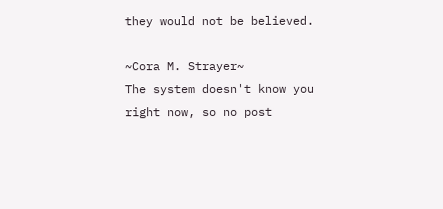they would not be believed.

~Cora M. Strayer~
The system doesn't know you right now, so no post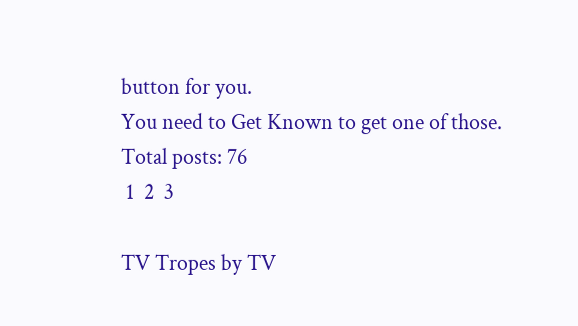button for you.
You need to Get Known to get one of those.
Total posts: 76
 1  2  3

TV Tropes by TV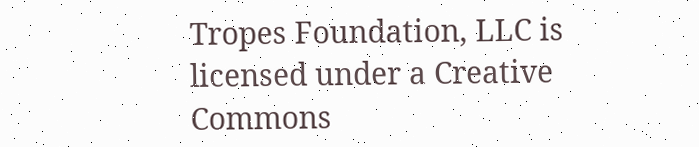Tropes Foundation, LLC is licensed under a Creative Commons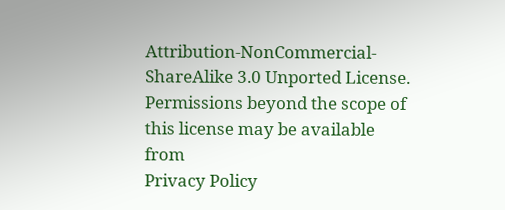Attribution-NonCommercial-ShareAlike 3.0 Unported License.
Permissions beyond the scope of this license may be available from
Privacy Policy